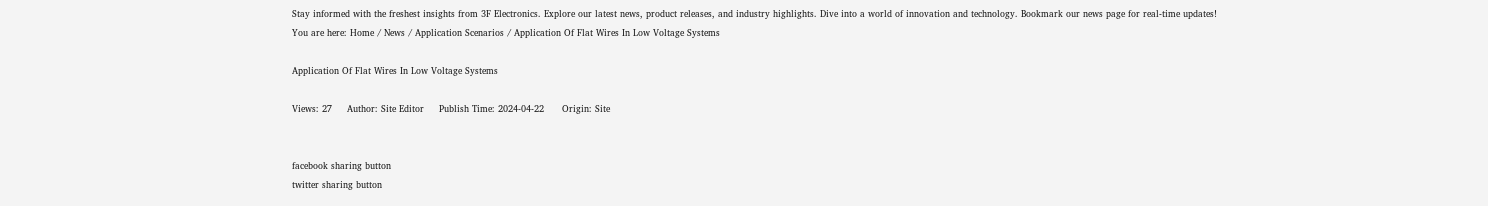Stay informed with the freshest insights from 3F Electronics. Explore our latest news, product releases, and industry highlights. Dive into a world of innovation and technology. Bookmark our news page for real-time updates!
You are here: Home / News / Application Scenarios / Application Of Flat Wires In Low Voltage Systems

Application Of Flat Wires In Low Voltage Systems

Views: 27     Author: Site Editor     Publish Time: 2024-04-22      Origin: Site


facebook sharing button
twitter sharing button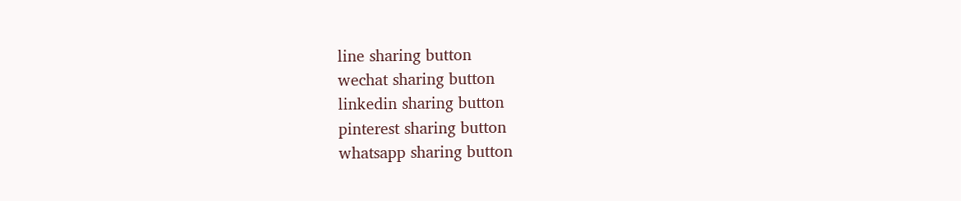line sharing button
wechat sharing button
linkedin sharing button
pinterest sharing button
whatsapp sharing button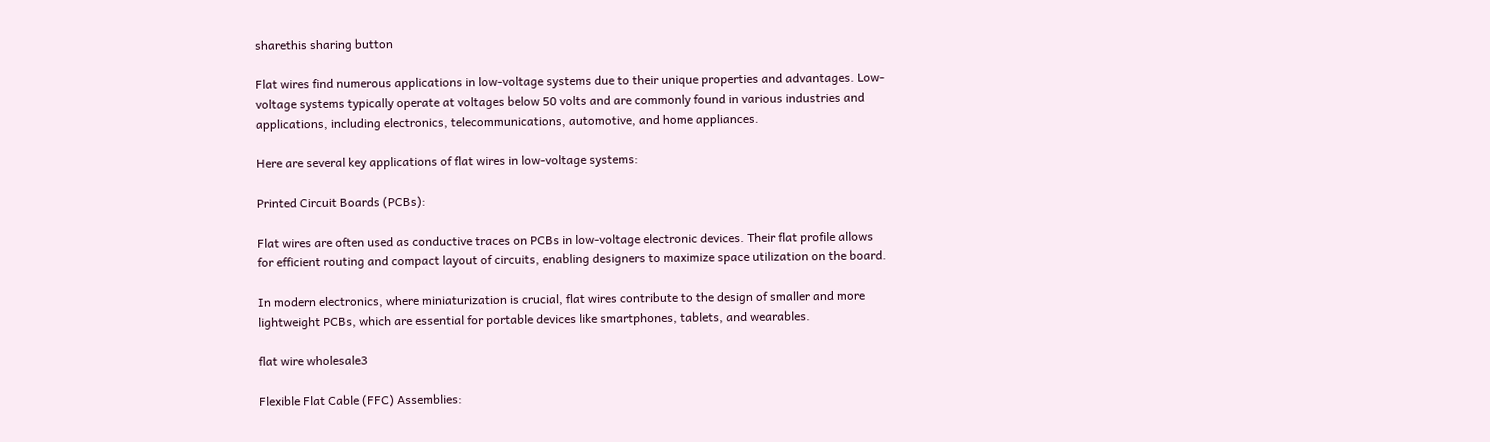sharethis sharing button

Flat wires find numerous applications in low-voltage systems due to their unique properties and advantages. Low-voltage systems typically operate at voltages below 50 volts and are commonly found in various industries and applications, including electronics, telecommunications, automotive, and home appliances.

Here are several key applications of flat wires in low-voltage systems:

Printed Circuit Boards (PCBs):

Flat wires are often used as conductive traces on PCBs in low-voltage electronic devices. Their flat profile allows for efficient routing and compact layout of circuits, enabling designers to maximize space utilization on the board.

In modern electronics, where miniaturization is crucial, flat wires contribute to the design of smaller and more lightweight PCBs, which are essential for portable devices like smartphones, tablets, and wearables.

flat wire wholesale3

Flexible Flat Cable (FFC) Assemblies: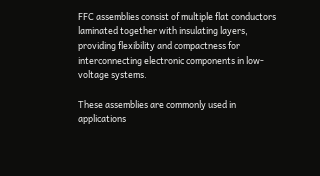FFC assemblies consist of multiple flat conductors laminated together with insulating layers, providing flexibility and compactness for interconnecting electronic components in low-voltage systems.

These assemblies are commonly used in applications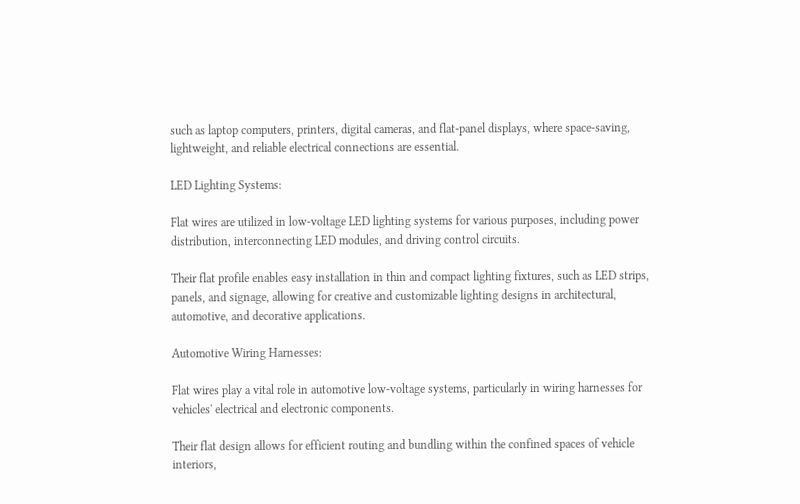such as laptop computers, printers, digital cameras, and flat-panel displays, where space-saving, lightweight, and reliable electrical connections are essential.

LED Lighting Systems:

Flat wires are utilized in low-voltage LED lighting systems for various purposes, including power distribution, interconnecting LED modules, and driving control circuits.

Their flat profile enables easy installation in thin and compact lighting fixtures, such as LED strips, panels, and signage, allowing for creative and customizable lighting designs in architectural, automotive, and decorative applications.

Automotive Wiring Harnesses:

Flat wires play a vital role in automotive low-voltage systems, particularly in wiring harnesses for vehicles' electrical and electronic components.

Their flat design allows for efficient routing and bundling within the confined spaces of vehicle interiors,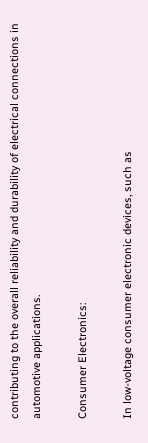contributing to the overall reliability and durability of electrical connections in automotive applications.

Consumer Electronics:

In low-voltage consumer electronic devices, such as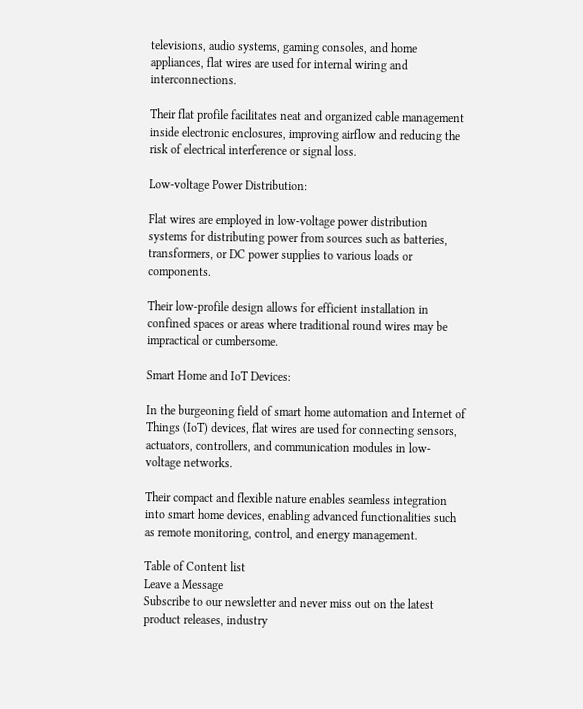televisions, audio systems, gaming consoles, and home appliances, flat wires are used for internal wiring and interconnections.

Their flat profile facilitates neat and organized cable management inside electronic enclosures, improving airflow and reducing the risk of electrical interference or signal loss.

Low-voltage Power Distribution:

Flat wires are employed in low-voltage power distribution systems for distributing power from sources such as batteries, transformers, or DC power supplies to various loads or components.

Their low-profile design allows for efficient installation in confined spaces or areas where traditional round wires may be impractical or cumbersome.

Smart Home and IoT Devices:

In the burgeoning field of smart home automation and Internet of Things (IoT) devices, flat wires are used for connecting sensors, actuators, controllers, and communication modules in low-voltage networks.

Their compact and flexible nature enables seamless integration into smart home devices, enabling advanced functionalities such as remote monitoring, control, and energy management.

Table of Content list
Leave a Message
Subscribe to our newsletter and never miss out on the latest product releases, industry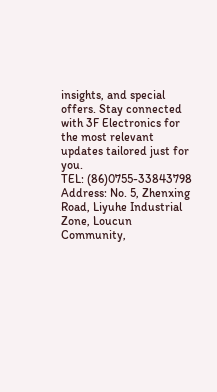insights, and special offers. Stay connected with 3F Electronics for the most relevant updates tailored just for you.
TEL: (86)0755-33843798
Address: No. 5, Zhenxing Road, Liyuhe Industrial Zone, Loucun Community,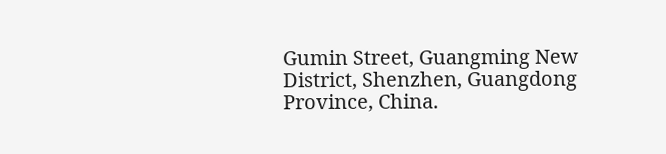Gumin Street, Guangming New District, Shenzhen, Guangdong Province, China.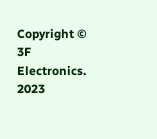Copyright © 3F Electronics. 2023